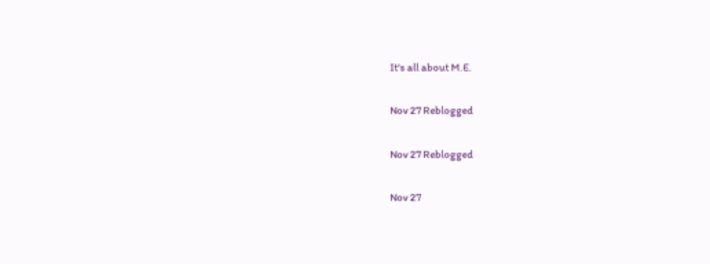It's all about M.E.

Nov 27 Reblogged

Nov 27 Reblogged

Nov 27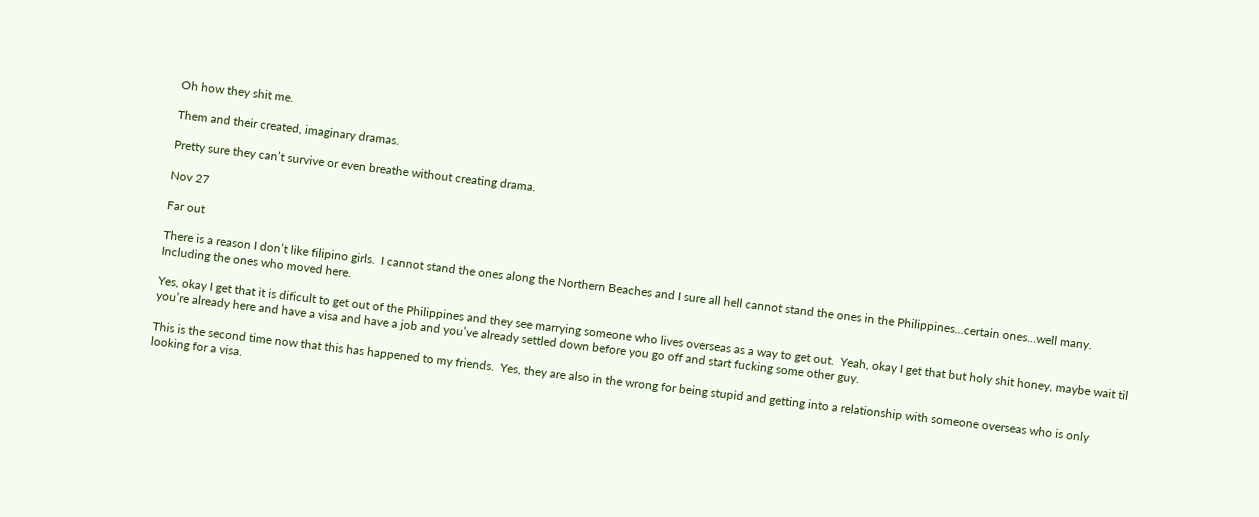Oh how they shit me.

Them and their created, imaginary dramas.

Pretty sure they can’t survive or even breathe without creating drama.

Nov 27

Far out

There is a reason I don’t like filipino girls.  I cannot stand the ones along the Northern Beaches and I sure all hell cannot stand the ones in the Philippines…certain ones…well many.  Including the ones who moved here.

Yes, okay I get that it is dificult to get out of the Philippines and they see marrying someone who lives overseas as a way to get out.  Yeah, okay I get that but holy shit honey, maybe wait til you’re already here and have a visa and have a job and you’ve already settled down before you go off and start fucking some other guy.

This is the second time now that this has happened to my friends.  Yes, they are also in the wrong for being stupid and getting into a relationship with someone overseas who is only looking for a visa.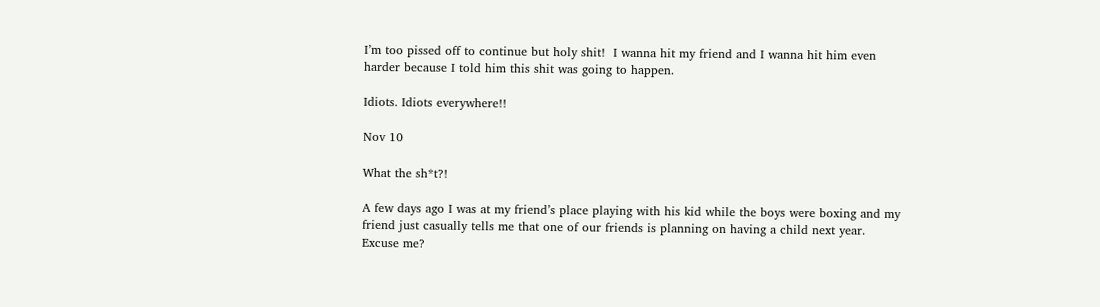I’m too pissed off to continue but holy shit!  I wanna hit my friend and I wanna hit him even harder because I told him this shit was going to happen.

Idiots. Idiots everywhere!!

Nov 10

What the sh*t?!

A few days ago I was at my friend’s place playing with his kid while the boys were boxing and my friend just casually tells me that one of our friends is planning on having a child next year.  Excuse me?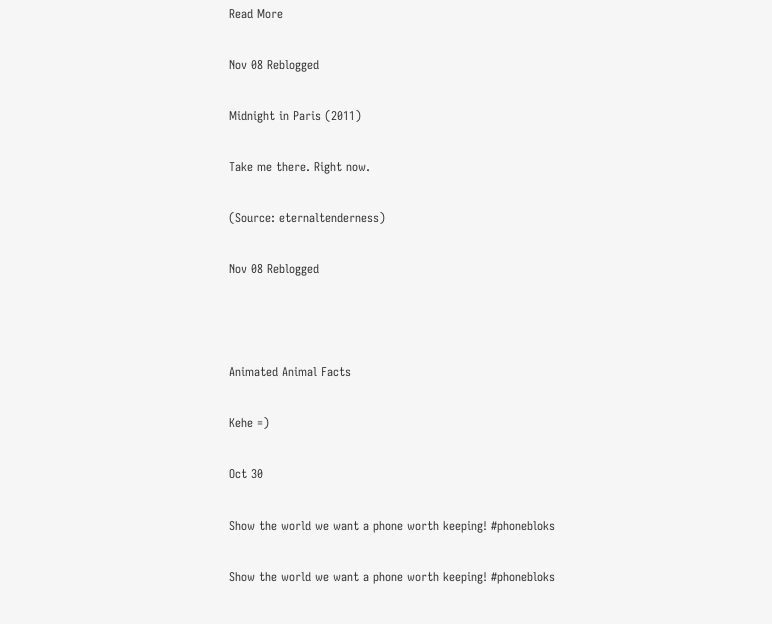Read More

Nov 08 Reblogged

Midnight in Paris (2011)

Take me there. Right now.

(Source: eternaltenderness)

Nov 08 Reblogged



Animated Animal Facts

Kehe =)

Oct 30

Show the world we want a phone worth keeping! #phonebloks

Show the world we want a phone worth keeping! #phonebloks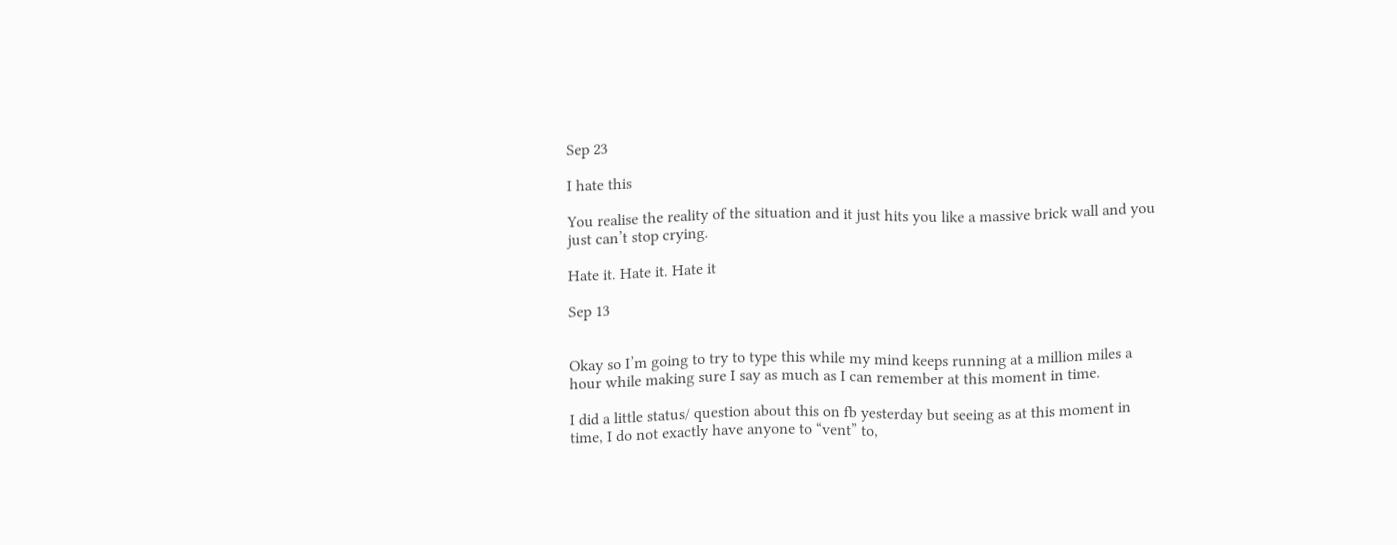Sep 23

I hate this

You realise the reality of the situation and it just hits you like a massive brick wall and you just can’t stop crying.

Hate it. Hate it. Hate it

Sep 13


Okay so I’m going to try to type this while my mind keeps running at a million miles a hour while making sure I say as much as I can remember at this moment in time.

I did a little status/ question about this on fb yesterday but seeing as at this moment in time, I do not exactly have anyone to “vent” to,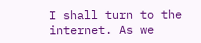I shall turn to the internet. As we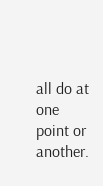all do at one point or another.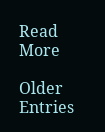Read More

Older Entries